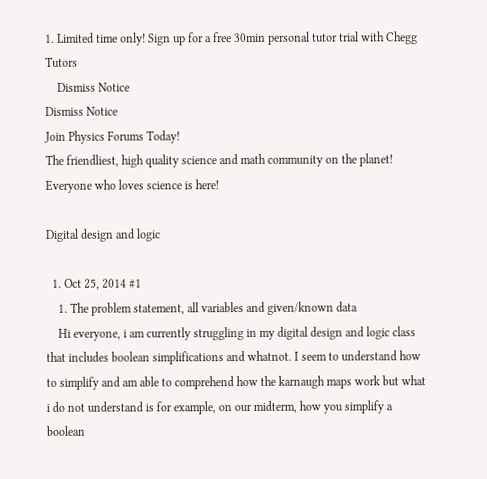1. Limited time only! Sign up for a free 30min personal tutor trial with Chegg Tutors
    Dismiss Notice
Dismiss Notice
Join Physics Forums Today!
The friendliest, high quality science and math community on the planet! Everyone who loves science is here!

Digital design and logic

  1. Oct 25, 2014 #1
    1. The problem statement, all variables and given/known data
    Hi everyone, i am currently struggling in my digital design and logic class that includes boolean simplifications and whatnot. I seem to understand how to simplify and am able to comprehend how the karnaugh maps work but what i do not understand is for example, on our midterm, how you simplify a boolean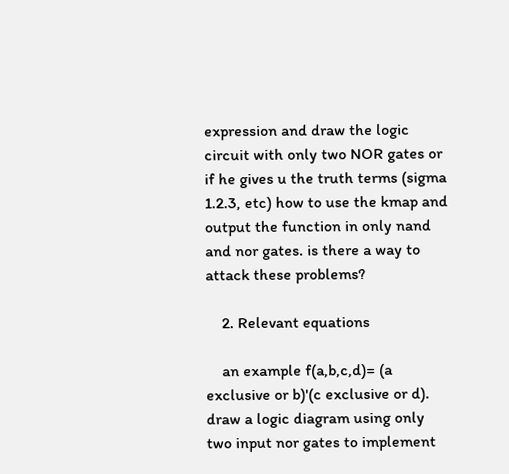expression and draw the logic circuit with only two NOR gates or if he gives u the truth terms (sigma 1.2.3, etc) how to use the kmap and output the function in only nand and nor gates. is there a way to attack these problems?

    2. Relevant equations

    an example f(a,b,c,d)= (a exclusive or b)'(c exclusive or d). draw a logic diagram using only two input nor gates to implement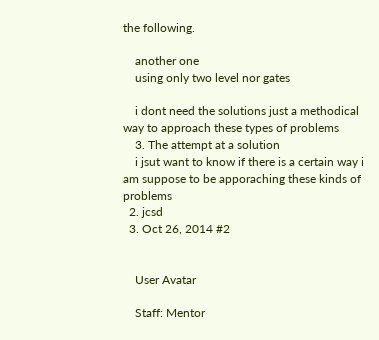the following.

    another one
    using only two level nor gates

    i dont need the solutions just a methodical way to approach these types of problems
    3. The attempt at a solution
    i jsut want to know if there is a certain way i am suppose to be apporaching these kinds of problems
  2. jcsd
  3. Oct 26, 2014 #2


    User Avatar

    Staff: Mentor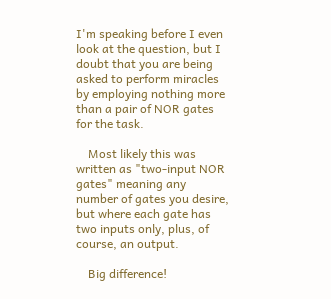I'm speaking before I even look at the question, but I doubt that you are being asked to perform miracles by employing nothing more than a pair of NOR gates for the task.

    Most likely this was written as "two-input NOR gates" meaning any number of gates you desire, but where each gate has two inputs only, plus, of course, an output.

    Big difference!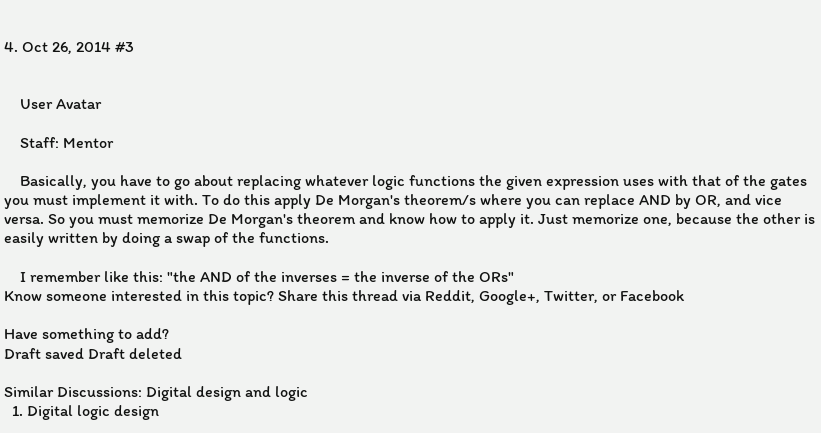4. Oct 26, 2014 #3


    User Avatar

    Staff: Mentor

    Basically, you have to go about replacing whatever logic functions the given expression uses with that of the gates you must implement it with. To do this apply De Morgan's theorem/s where you can replace AND by OR, and vice versa. So you must memorize De Morgan's theorem and know how to apply it. Just memorize one, because the other is easily written by doing a swap of the functions.

    I remember like this: "the AND of the inverses = the inverse of the ORs"
Know someone interested in this topic? Share this thread via Reddit, Google+, Twitter, or Facebook

Have something to add?
Draft saved Draft deleted

Similar Discussions: Digital design and logic
  1. Digital logic design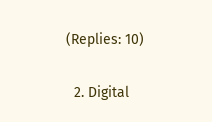(Replies: 10)

  2. Digital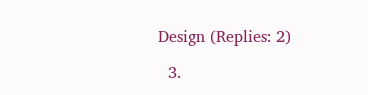Design (Replies: 2)

  3.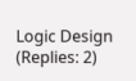Logic Design (Replies: 2)